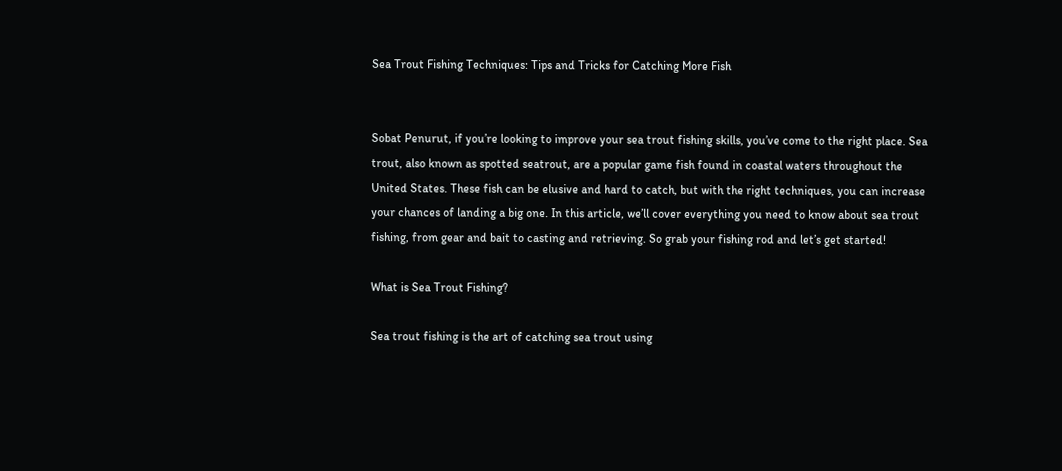Sea Trout Fishing Techniques: Tips and Tricks for Catching More Fish


Sobat Penurut, if you’re looking to improve your sea trout fishing skills, you’ve come to the right place. Sea trout, also known as spotted seatrout, are a popular game fish found in coastal waters throughout the United States. These fish can be elusive and hard to catch, but with the right techniques, you can increase your chances of landing a big one. In this article, we’ll cover everything you need to know about sea trout fishing, from gear and bait to casting and retrieving. So grab your fishing rod and let’s get started!

What is Sea Trout Fishing?

Sea trout fishing is the art of catching sea trout using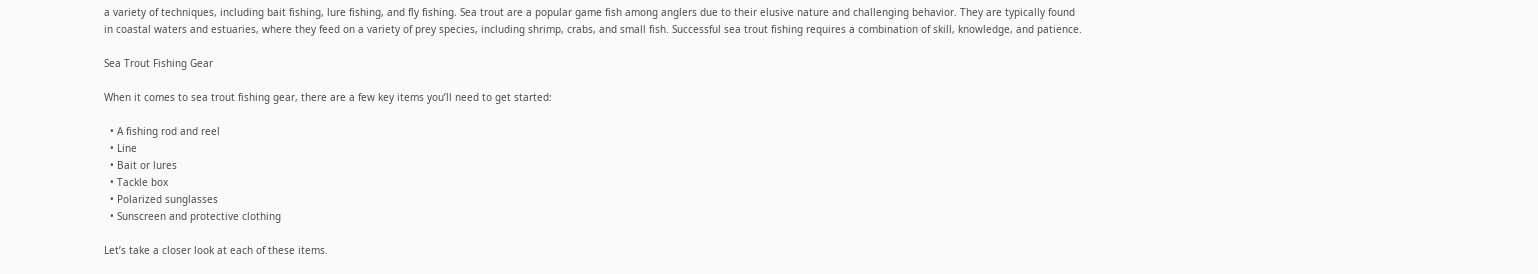a variety of techniques, including bait fishing, lure fishing, and fly fishing. Sea trout are a popular game fish among anglers due to their elusive nature and challenging behavior. They are typically found in coastal waters and estuaries, where they feed on a variety of prey species, including shrimp, crabs, and small fish. Successful sea trout fishing requires a combination of skill, knowledge, and patience.

Sea Trout Fishing Gear

When it comes to sea trout fishing gear, there are a few key items you’ll need to get started:

  • A fishing rod and reel
  • Line
  • Bait or lures
  • Tackle box
  • Polarized sunglasses
  • Sunscreen and protective clothing

Let’s take a closer look at each of these items.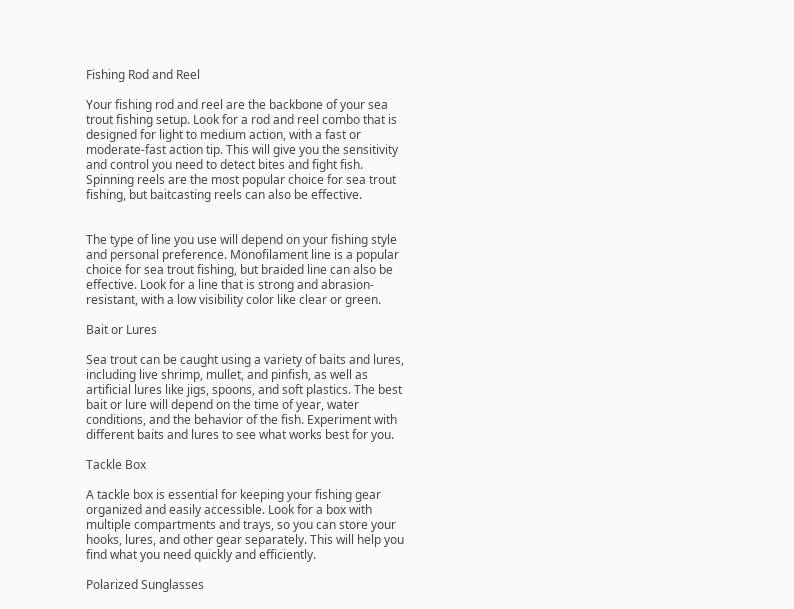Fishing Rod and Reel

Your fishing rod and reel are the backbone of your sea trout fishing setup. Look for a rod and reel combo that is designed for light to medium action, with a fast or moderate-fast action tip. This will give you the sensitivity and control you need to detect bites and fight fish. Spinning reels are the most popular choice for sea trout fishing, but baitcasting reels can also be effective.


The type of line you use will depend on your fishing style and personal preference. Monofilament line is a popular choice for sea trout fishing, but braided line can also be effective. Look for a line that is strong and abrasion-resistant, with a low visibility color like clear or green.

Bait or Lures

Sea trout can be caught using a variety of baits and lures, including live shrimp, mullet, and pinfish, as well as artificial lures like jigs, spoons, and soft plastics. The best bait or lure will depend on the time of year, water conditions, and the behavior of the fish. Experiment with different baits and lures to see what works best for you.

Tackle Box

A tackle box is essential for keeping your fishing gear organized and easily accessible. Look for a box with multiple compartments and trays, so you can store your hooks, lures, and other gear separately. This will help you find what you need quickly and efficiently.

Polarized Sunglasses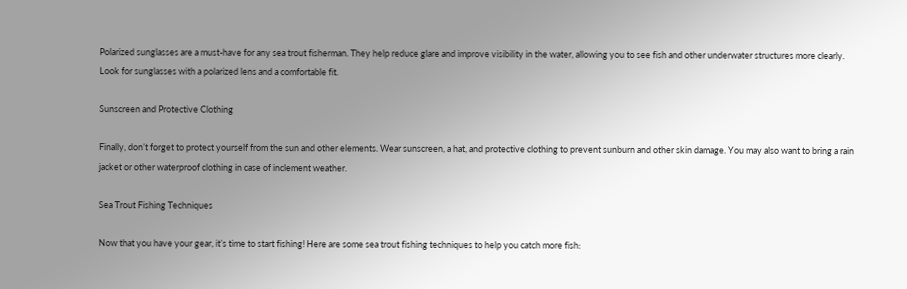Polarized sunglasses are a must-have for any sea trout fisherman. They help reduce glare and improve visibility in the water, allowing you to see fish and other underwater structures more clearly. Look for sunglasses with a polarized lens and a comfortable fit.

Sunscreen and Protective Clothing

Finally, don’t forget to protect yourself from the sun and other elements. Wear sunscreen, a hat, and protective clothing to prevent sunburn and other skin damage. You may also want to bring a rain jacket or other waterproof clothing in case of inclement weather.

Sea Trout Fishing Techniques

Now that you have your gear, it’s time to start fishing! Here are some sea trout fishing techniques to help you catch more fish: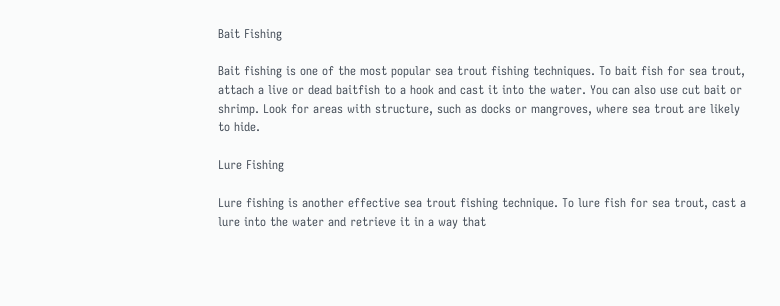Bait Fishing

Bait fishing is one of the most popular sea trout fishing techniques. To bait fish for sea trout, attach a live or dead baitfish to a hook and cast it into the water. You can also use cut bait or shrimp. Look for areas with structure, such as docks or mangroves, where sea trout are likely to hide.

Lure Fishing

Lure fishing is another effective sea trout fishing technique. To lure fish for sea trout, cast a lure into the water and retrieve it in a way that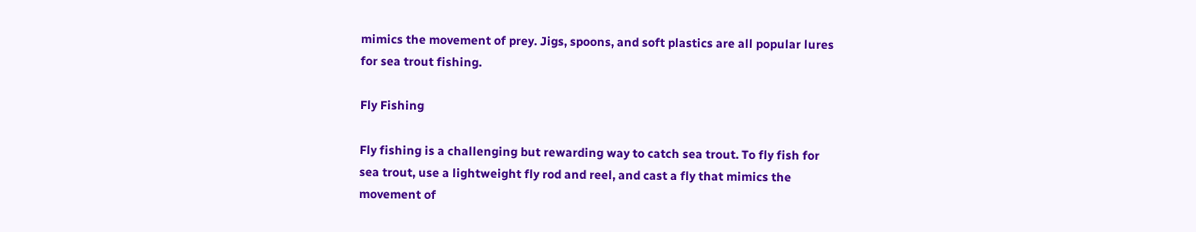mimics the movement of prey. Jigs, spoons, and soft plastics are all popular lures for sea trout fishing.

Fly Fishing

Fly fishing is a challenging but rewarding way to catch sea trout. To fly fish for sea trout, use a lightweight fly rod and reel, and cast a fly that mimics the movement of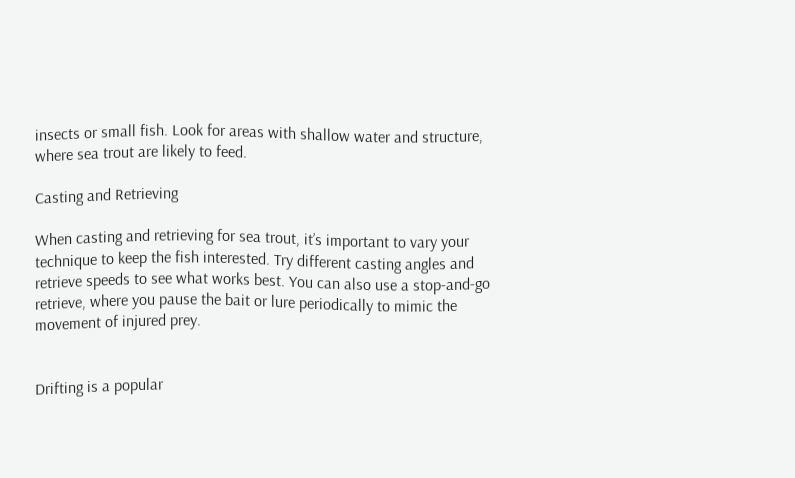insects or small fish. Look for areas with shallow water and structure, where sea trout are likely to feed.

Casting and Retrieving

When casting and retrieving for sea trout, it’s important to vary your technique to keep the fish interested. Try different casting angles and retrieve speeds to see what works best. You can also use a stop-and-go retrieve, where you pause the bait or lure periodically to mimic the movement of injured prey.


Drifting is a popular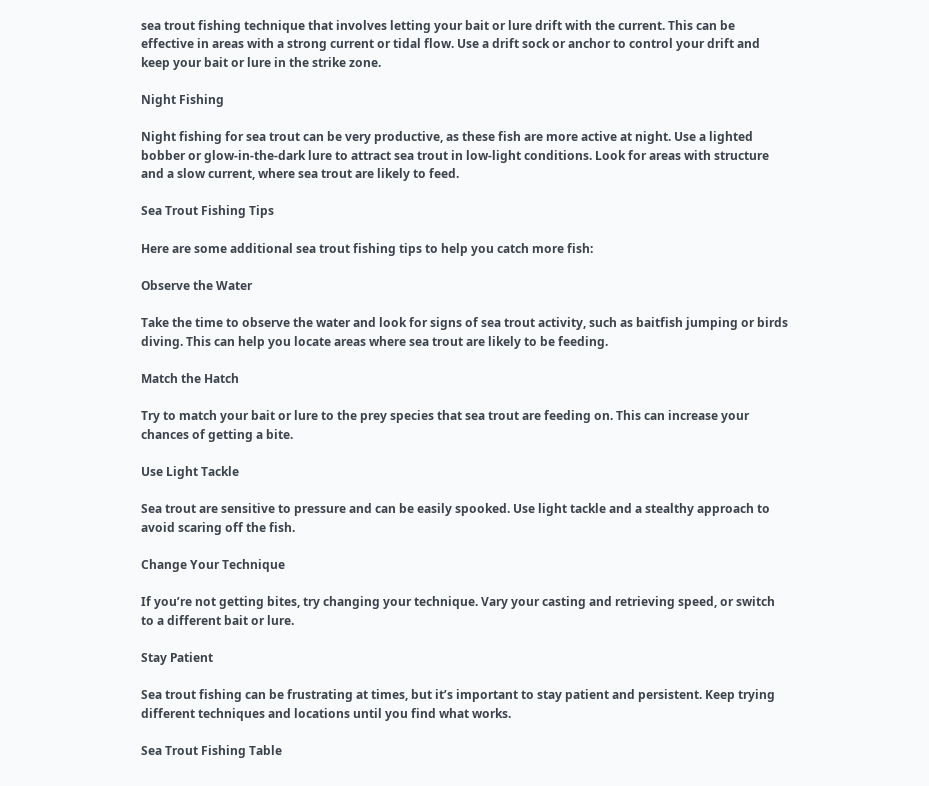sea trout fishing technique that involves letting your bait or lure drift with the current. This can be effective in areas with a strong current or tidal flow. Use a drift sock or anchor to control your drift and keep your bait or lure in the strike zone.

Night Fishing

Night fishing for sea trout can be very productive, as these fish are more active at night. Use a lighted bobber or glow-in-the-dark lure to attract sea trout in low-light conditions. Look for areas with structure and a slow current, where sea trout are likely to feed.

Sea Trout Fishing Tips

Here are some additional sea trout fishing tips to help you catch more fish:

Observe the Water

Take the time to observe the water and look for signs of sea trout activity, such as baitfish jumping or birds diving. This can help you locate areas where sea trout are likely to be feeding.

Match the Hatch

Try to match your bait or lure to the prey species that sea trout are feeding on. This can increase your chances of getting a bite.

Use Light Tackle

Sea trout are sensitive to pressure and can be easily spooked. Use light tackle and a stealthy approach to avoid scaring off the fish.

Change Your Technique

If you’re not getting bites, try changing your technique. Vary your casting and retrieving speed, or switch to a different bait or lure.

Stay Patient

Sea trout fishing can be frustrating at times, but it’s important to stay patient and persistent. Keep trying different techniques and locations until you find what works.

Sea Trout Fishing Table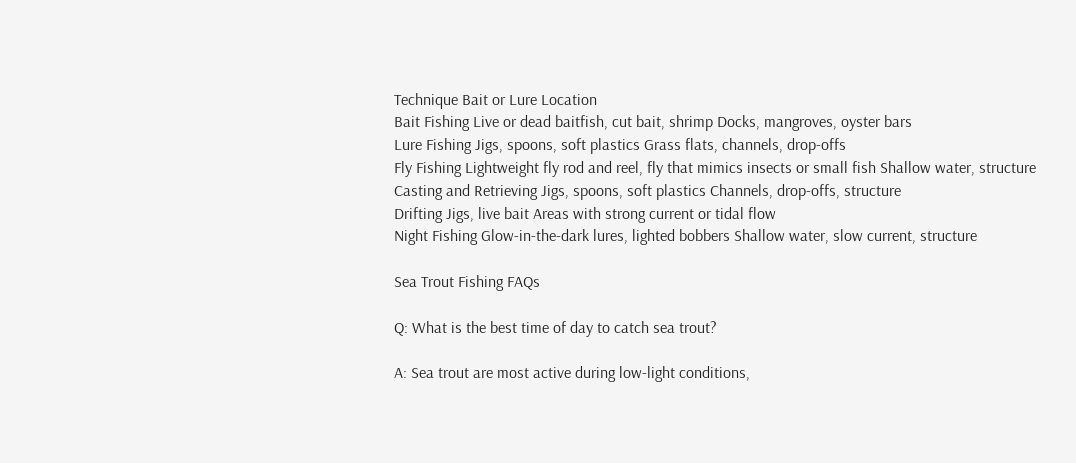Technique Bait or Lure Location
Bait Fishing Live or dead baitfish, cut bait, shrimp Docks, mangroves, oyster bars
Lure Fishing Jigs, spoons, soft plastics Grass flats, channels, drop-offs
Fly Fishing Lightweight fly rod and reel, fly that mimics insects or small fish Shallow water, structure
Casting and Retrieving Jigs, spoons, soft plastics Channels, drop-offs, structure
Drifting Jigs, live bait Areas with strong current or tidal flow
Night Fishing Glow-in-the-dark lures, lighted bobbers Shallow water, slow current, structure

Sea Trout Fishing FAQs

Q: What is the best time of day to catch sea trout?

A: Sea trout are most active during low-light conditions,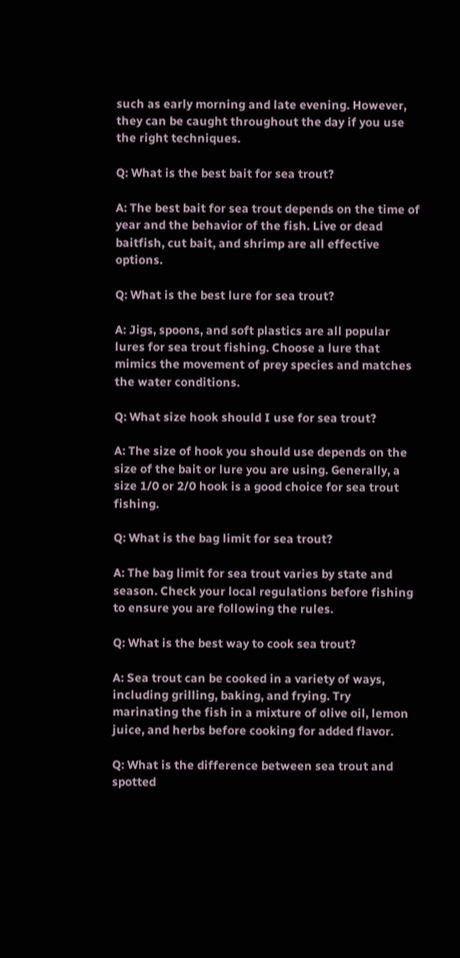such as early morning and late evening. However, they can be caught throughout the day if you use the right techniques.

Q: What is the best bait for sea trout?

A: The best bait for sea trout depends on the time of year and the behavior of the fish. Live or dead baitfish, cut bait, and shrimp are all effective options.

Q: What is the best lure for sea trout?

A: Jigs, spoons, and soft plastics are all popular lures for sea trout fishing. Choose a lure that mimics the movement of prey species and matches the water conditions.

Q: What size hook should I use for sea trout?

A: The size of hook you should use depends on the size of the bait or lure you are using. Generally, a size 1/0 or 2/0 hook is a good choice for sea trout fishing.

Q: What is the bag limit for sea trout?

A: The bag limit for sea trout varies by state and season. Check your local regulations before fishing to ensure you are following the rules.

Q: What is the best way to cook sea trout?

A: Sea trout can be cooked in a variety of ways, including grilling, baking, and frying. Try marinating the fish in a mixture of olive oil, lemon juice, and herbs before cooking for added flavor.

Q: What is the difference between sea trout and spotted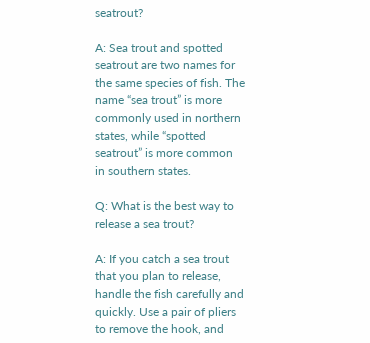seatrout?

A: Sea trout and spotted seatrout are two names for the same species of fish. The name “sea trout” is more commonly used in northern states, while “spotted seatrout” is more common in southern states.

Q: What is the best way to release a sea trout?

A: If you catch a sea trout that you plan to release, handle the fish carefully and quickly. Use a pair of pliers to remove the hook, and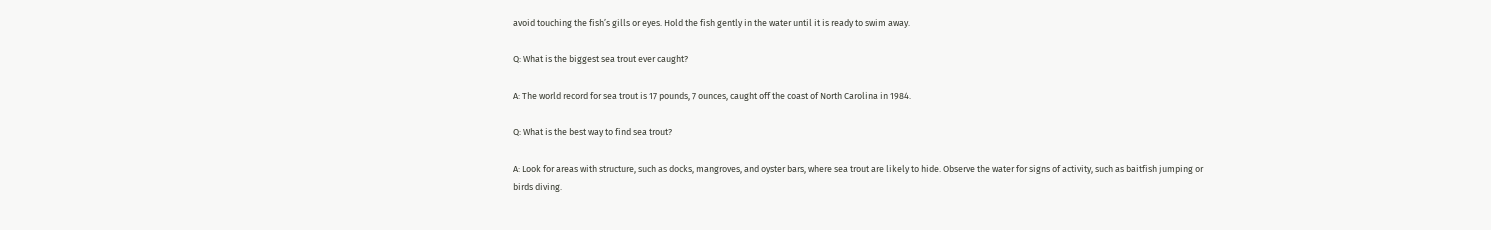avoid touching the fish’s gills or eyes. Hold the fish gently in the water until it is ready to swim away.

Q: What is the biggest sea trout ever caught?

A: The world record for sea trout is 17 pounds, 7 ounces, caught off the coast of North Carolina in 1984.

Q: What is the best way to find sea trout?

A: Look for areas with structure, such as docks, mangroves, and oyster bars, where sea trout are likely to hide. Observe the water for signs of activity, such as baitfish jumping or birds diving.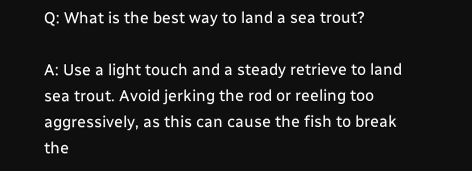Q: What is the best way to land a sea trout?

A: Use a light touch and a steady retrieve to land sea trout. Avoid jerking the rod or reeling too aggressively, as this can cause the fish to break the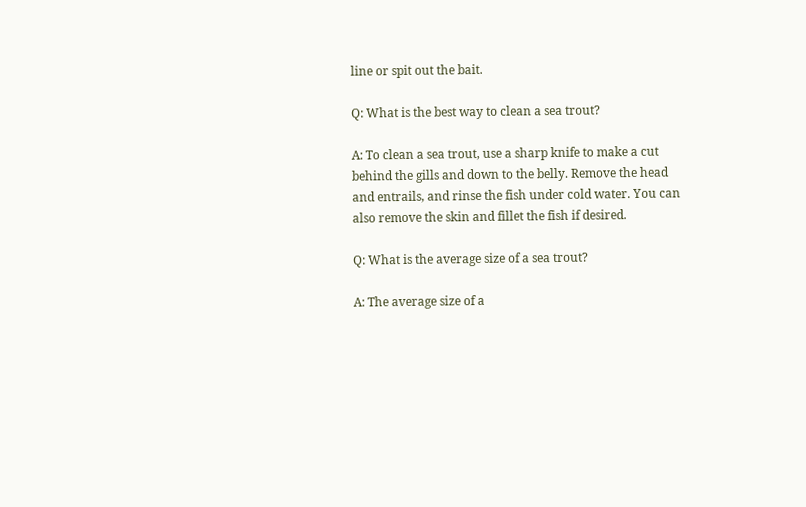line or spit out the bait.

Q: What is the best way to clean a sea trout?

A: To clean a sea trout, use a sharp knife to make a cut behind the gills and down to the belly. Remove the head and entrails, and rinse the fish under cold water. You can also remove the skin and fillet the fish if desired.

Q: What is the average size of a sea trout?

A: The average size of a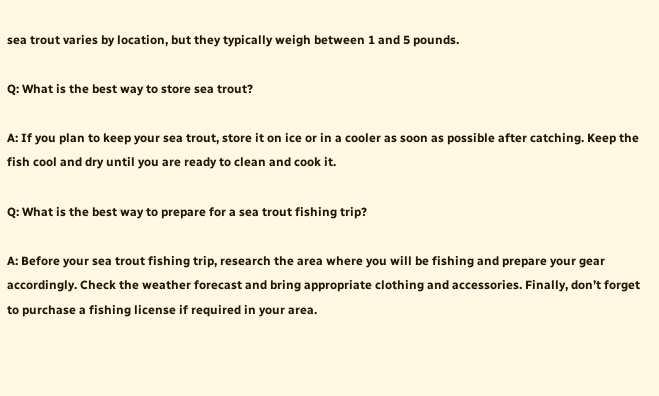sea trout varies by location, but they typically weigh between 1 and 5 pounds.

Q: What is the best way to store sea trout?

A: If you plan to keep your sea trout, store it on ice or in a cooler as soon as possible after catching. Keep the fish cool and dry until you are ready to clean and cook it.

Q: What is the best way to prepare for a sea trout fishing trip?

A: Before your sea trout fishing trip, research the area where you will be fishing and prepare your gear accordingly. Check the weather forecast and bring appropriate clothing and accessories. Finally, don’t forget to purchase a fishing license if required in your area.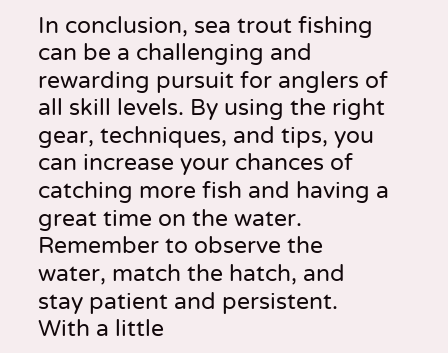In conclusion, sea trout fishing can be a challenging and rewarding pursuit for anglers of all skill levels. By using the right gear, techniques, and tips, you can increase your chances of catching more fish and having a great time on the water. Remember to observe the water, match the hatch, and stay patient and persistent. With a little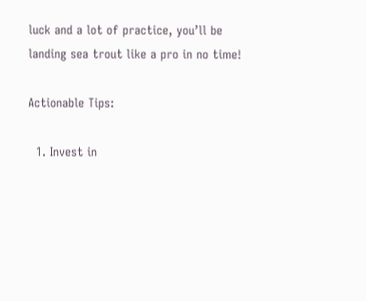luck and a lot of practice, you’ll be landing sea trout like a pro in no time!

Actionable Tips:

  1. Invest in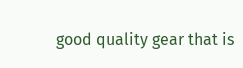good quality gear that is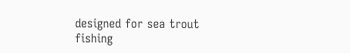designed for sea trout fishing